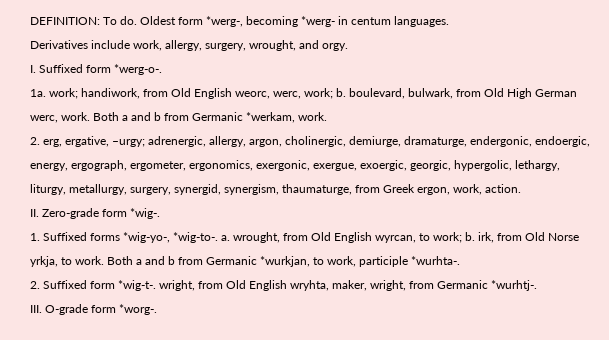DEFINITION: To do. Oldest form *werg-, becoming *werg- in centum languages.
Derivatives include work, allergy, surgery, wrought, and orgy.
I. Suffixed form *werg-o-.
1a. work; handiwork, from Old English weorc, werc, work; b. boulevard, bulwark, from Old High German werc, work. Both a and b from Germanic *werkam, work.
2. erg, ergative, –urgy; adrenergic, allergy, argon, cholinergic, demiurge, dramaturge, endergonic, endoergic, energy, ergograph, ergometer, ergonomics, exergonic, exergue, exoergic, georgic, hypergolic, lethargy, liturgy, metallurgy, surgery, synergid, synergism, thaumaturge, from Greek ergon, work, action.
II. Zero-grade form *wig-.
1. Suffixed forms *wig-yo-, *wig-to-. a. wrought, from Old English wyrcan, to work; b. irk, from Old Norse yrkja, to work. Both a and b from Germanic *wurkjan, to work, participle *wurhta-.
2. Suffixed form *wig-t-. wright, from Old English wryhta, maker, wright, from Germanic *wurhtj-.
III. O-grade form *worg-.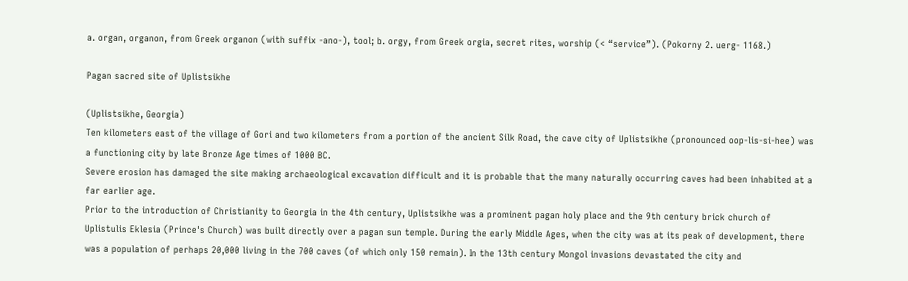a. organ, organon, from Greek organon (with suffix -ano-), tool; b. orgy, from Greek orgia, secret rites, worship (< “service”). (Pokorny 2. uerg- 1168.)

Pagan sacred site of Uplistsikhe

(Uplistsikhe, Georgia)
Ten kilometers east of the village of Gori and two kilometers from a portion of the ancient Silk Road, the cave city of Uplistsikhe (pronounced oop-lis-si-hee) was a functioning city by late Bronze Age times of 1000 BC.
Severe erosion has damaged the site making archaeological excavation difficult and it is probable that the many naturally occurring caves had been inhabited at a far earlier age.
Prior to the introduction of Christianity to Georgia in the 4th century, Uplistsikhe was a prominent pagan holy place and the 9th century brick church of Uplistulis Eklesia (Prince's Church) was built directly over a pagan sun temple. During the early Middle Ages, when the city was at its peak of development, there was a population of perhaps 20,000 living in the 700 caves (of which only 150 remain). In the 13th century Mongol invasions devastated the city and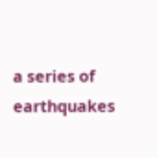a series of earthquakes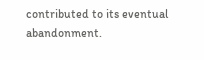contributed to its eventual abandonment.